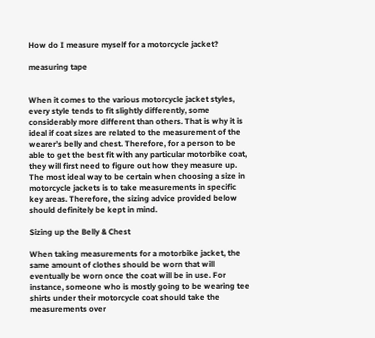How do I measure myself for a motorcycle jacket?

measuring tape


When it comes to the various motorcycle jacket styles, every style tends to fit slightly differently, some considerably more different than others. That is why it is ideal if coat sizes are related to the measurement of the wearer’s belly and chest. Therefore, for a person to be able to get the best fit with any particular motorbike coat, they will first need to figure out how they measure up. The most ideal way to be certain when choosing a size in motorcycle jackets is to take measurements in specific key areas. Therefore, the sizing advice provided below should definitely be kept in mind.

Sizing up the Belly & Chest

When taking measurements for a motorbike jacket, the same amount of clothes should be worn that will eventually be worn once the coat will be in use. For instance, someone who is mostly going to be wearing tee shirts under their motorcycle coat should take the measurements over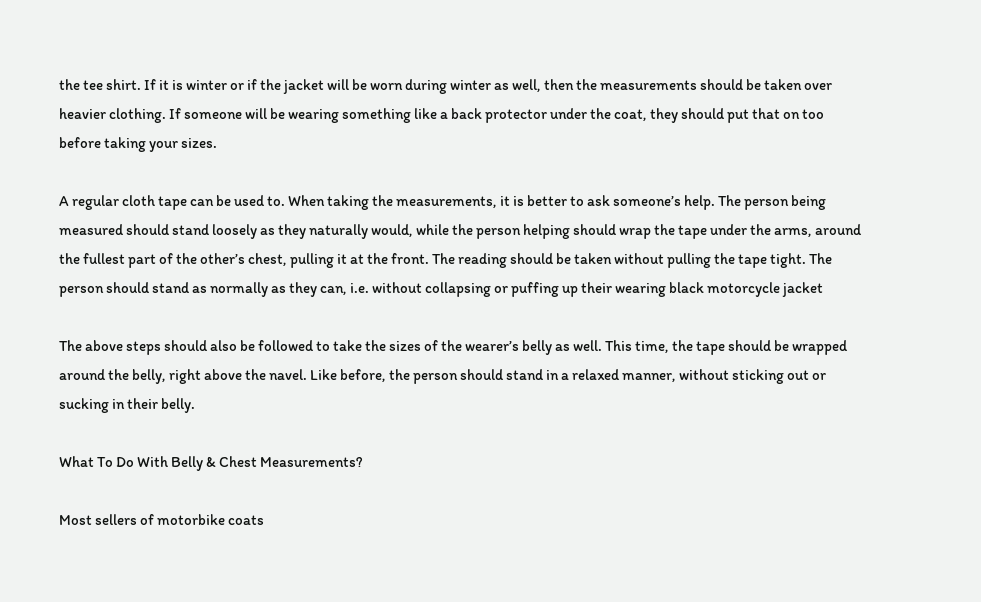the tee shirt. If it is winter or if the jacket will be worn during winter as well, then the measurements should be taken over heavier clothing. If someone will be wearing something like a back protector under the coat, they should put that on too before taking your sizes.

A regular cloth tape can be used to. When taking the measurements, it is better to ask someone’s help. The person being measured should stand loosely as they naturally would, while the person helping should wrap the tape under the arms, around the fullest part of the other’s chest, pulling it at the front. The reading should be taken without pulling the tape tight. The person should stand as normally as they can, i.e. without collapsing or puffing up their wearing black motorcycle jacket

The above steps should also be followed to take the sizes of the wearer’s belly as well. This time, the tape should be wrapped around the belly, right above the navel. Like before, the person should stand in a relaxed manner, without sticking out or sucking in their belly.

What To Do With Belly & Chest Measurements?

Most sellers of motorbike coats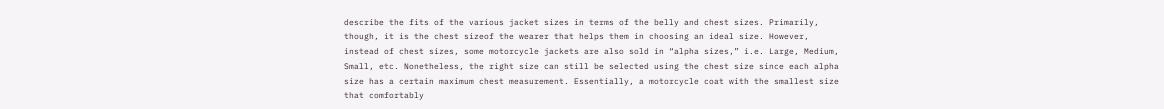describe the fits of the various jacket sizes in terms of the belly and chest sizes. Primarily, though, it is the chest sizeof the wearer that helps them in choosing an ideal size. However, instead of chest sizes, some motorcycle jackets are also sold in “alpha sizes,” i.e. Large, Medium, Small, etc. Nonetheless, the right size can still be selected using the chest size since each alpha size has a certain maximum chest measurement. Essentially, a motorcycle coat with the smallest size that comfortably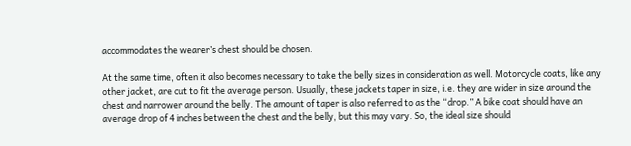accommodates the wearer’s chest should be chosen.

At the same time, often it also becomes necessary to take the belly sizes in consideration as well. Motorcycle coats, like any other jacket, are cut to fit the average person. Usually, these jackets taper in size, i.e. they are wider in size around the chest and narrower around the belly. The amount of taper is also referred to as the “drop.” A bike coat should have an average drop of 4 inches between the chest and the belly, but this may vary. So, the ideal size should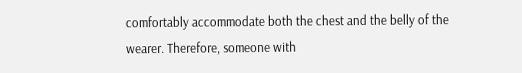comfortably accommodate both the chest and the belly of the wearer. Therefore, someone with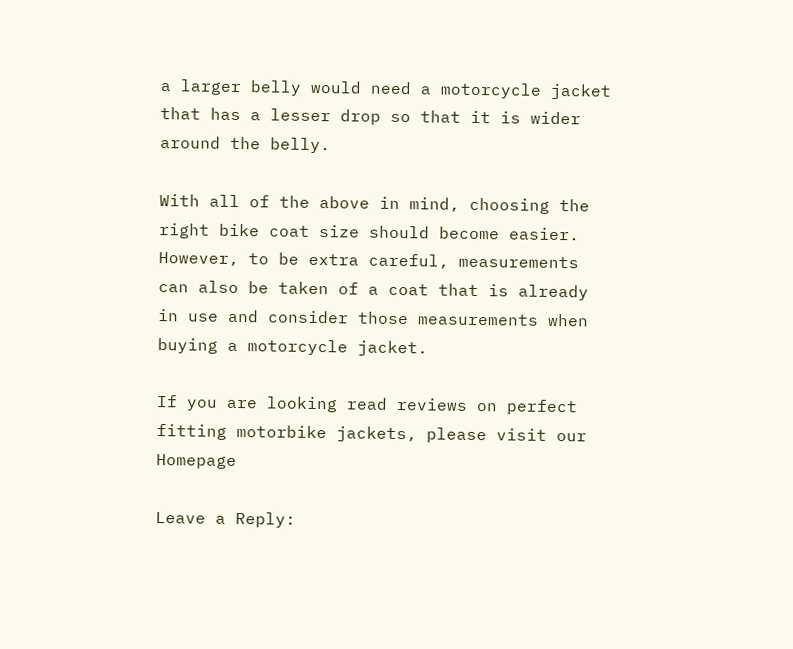a larger belly would need a motorcycle jacket that has a lesser drop so that it is wider around the belly.

With all of the above in mind, choosing the right bike coat size should become easier. However, to be extra careful, measurements can also be taken of a coat that is already in use and consider those measurements when buying a motorcycle jacket.

If you are looking read reviews on perfect fitting motorbike jackets, please visit our Homepage

Leave a Reply: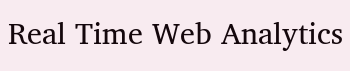Real Time Web Analytics